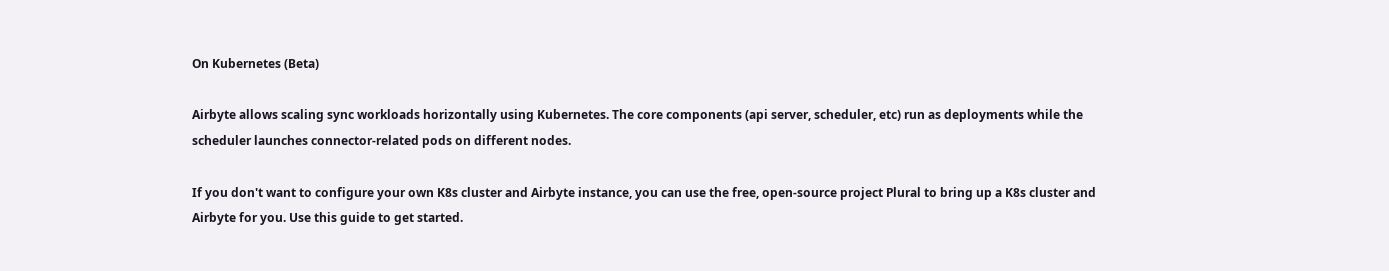On Kubernetes (Beta)

Airbyte allows scaling sync workloads horizontally using Kubernetes. The core components (api server, scheduler, etc) run as deployments while the scheduler launches connector-related pods on different nodes.

If you don't want to configure your own K8s cluster and Airbyte instance, you can use the free, open-source project Plural to bring up a K8s cluster and Airbyte for you. Use this guide to get started.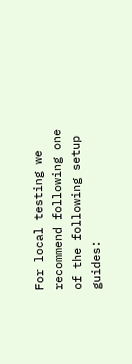For local testing we recommend following one of the following setup guides: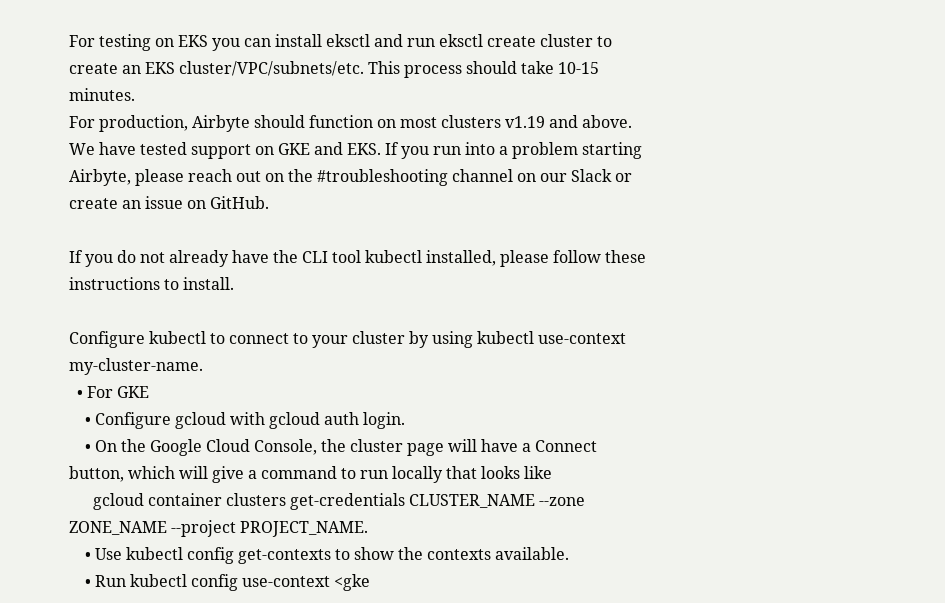For testing on EKS you can install eksctl and run eksctl create cluster to create an EKS cluster/VPC/subnets/etc. This process should take 10-15 minutes.
For production, Airbyte should function on most clusters v1.19 and above. We have tested support on GKE and EKS. If you run into a problem starting Airbyte, please reach out on the #troubleshooting channel on our Slack or create an issue on GitHub.

If you do not already have the CLI tool kubectl installed, please follow these instructions to install.

Configure kubectl to connect to your cluster by using kubectl use-context my-cluster-name.
  • For GKE
    • Configure gcloud with gcloud auth login.
    • On the Google Cloud Console, the cluster page will have a Connect button, which will give a command to run locally that looks like
      gcloud container clusters get-credentials CLUSTER_NAME --zone ZONE_NAME --project PROJECT_NAME.
    • Use kubectl config get-contexts to show the contexts available.
    • Run kubectl config use-context <gke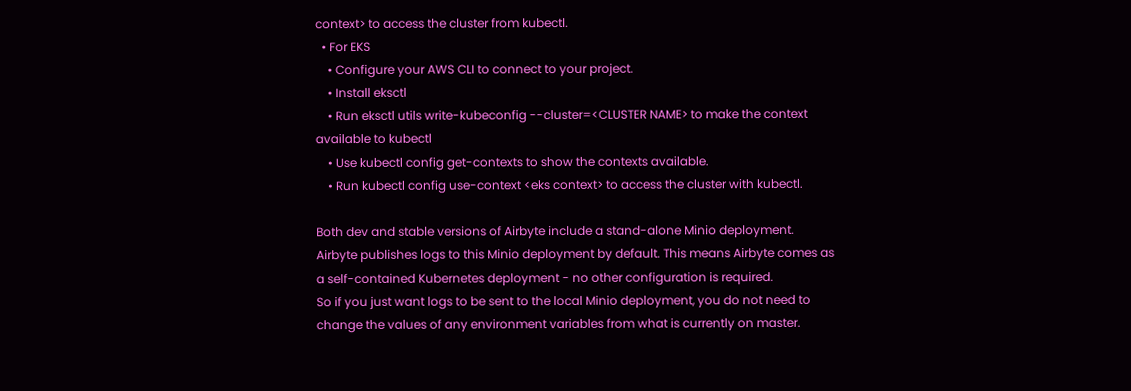context> to access the cluster from kubectl.
  • For EKS
    • Configure your AWS CLI to connect to your project.
    • Install eksctl
    • Run eksctl utils write-kubeconfig --cluster=<CLUSTER NAME> to make the context available to kubectl
    • Use kubectl config get-contexts to show the contexts available.
    • Run kubectl config use-context <eks context> to access the cluster with kubectl.

Both dev and stable versions of Airbyte include a stand-alone Minio deployment. Airbyte publishes logs to this Minio deployment by default. This means Airbyte comes as a self-contained Kubernetes deployment - no other configuration is required.
So if you just want logs to be sent to the local Minio deployment, you do not need to change the values of any environment variables from what is currently on master.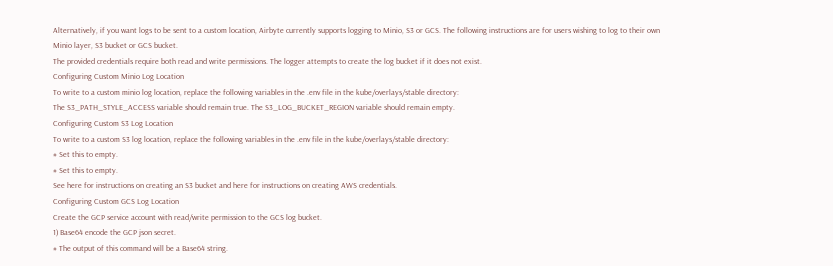Alternatively, if you want logs to be sent to a custom location, Airbyte currently supports logging to Minio, S3 or GCS. The following instructions are for users wishing to log to their own Minio layer, S3 bucket or GCS bucket.
The provided credentials require both read and write permissions. The logger attempts to create the log bucket if it does not exist.
Configuring Custom Minio Log Location
To write to a custom minio log location, replace the following variables in the .env file in the kube/overlays/stable directory:
The S3_PATH_STYLE_ACCESS variable should remain true. The S3_LOG_BUCKET_REGION variable should remain empty.
Configuring Custom S3 Log Location
To write to a custom S3 log location, replace the following variables in the .env file in the kube/overlays/stable directory:
# Set this to empty.
# Set this to empty.
See here for instructions on creating an S3 bucket and here for instructions on creating AWS credentials.
Configuring Custom GCS Log Location
Create the GCP service account with read/write permission to the GCS log bucket.
1) Base64 encode the GCP json secret.
# The output of this command will be a Base64 string.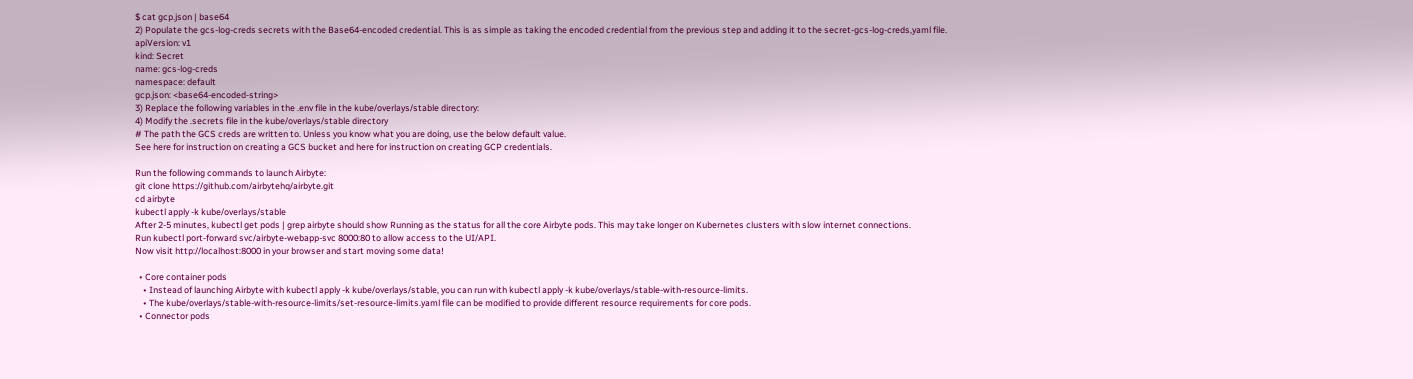$ cat gcp.json | base64
2) Populate the gcs-log-creds secrets with the Base64-encoded credential. This is as simple as taking the encoded credential from the previous step and adding it to the secret-gcs-log-creds,yaml file.
apiVersion: v1
kind: Secret
name: gcs-log-creds
namespace: default
gcp.json: <base64-encoded-string>
3) Replace the following variables in the .env file in the kube/overlays/stable directory:
4) Modify the .secrets file in the kube/overlays/stable directory
# The path the GCS creds are written to. Unless you know what you are doing, use the below default value.
See here for instruction on creating a GCS bucket and here for instruction on creating GCP credentials.

Run the following commands to launch Airbyte:
git clone https://github.com/airbytehq/airbyte.git
cd airbyte
kubectl apply -k kube/overlays/stable
After 2-5 minutes, kubectl get pods | grep airbyte should show Running as the status for all the core Airbyte pods. This may take longer on Kubernetes clusters with slow internet connections.
Run kubectl port-forward svc/airbyte-webapp-svc 8000:80 to allow access to the UI/API.
Now visit http://localhost:8000 in your browser and start moving some data!

  • Core container pods
    • Instead of launching Airbyte with kubectl apply -k kube/overlays/stable, you can run with kubectl apply -k kube/overlays/stable-with-resource-limits.
    • The kube/overlays/stable-with-resource-limits/set-resource-limits.yaml file can be modified to provide different resource requirements for core pods.
  • Connector pods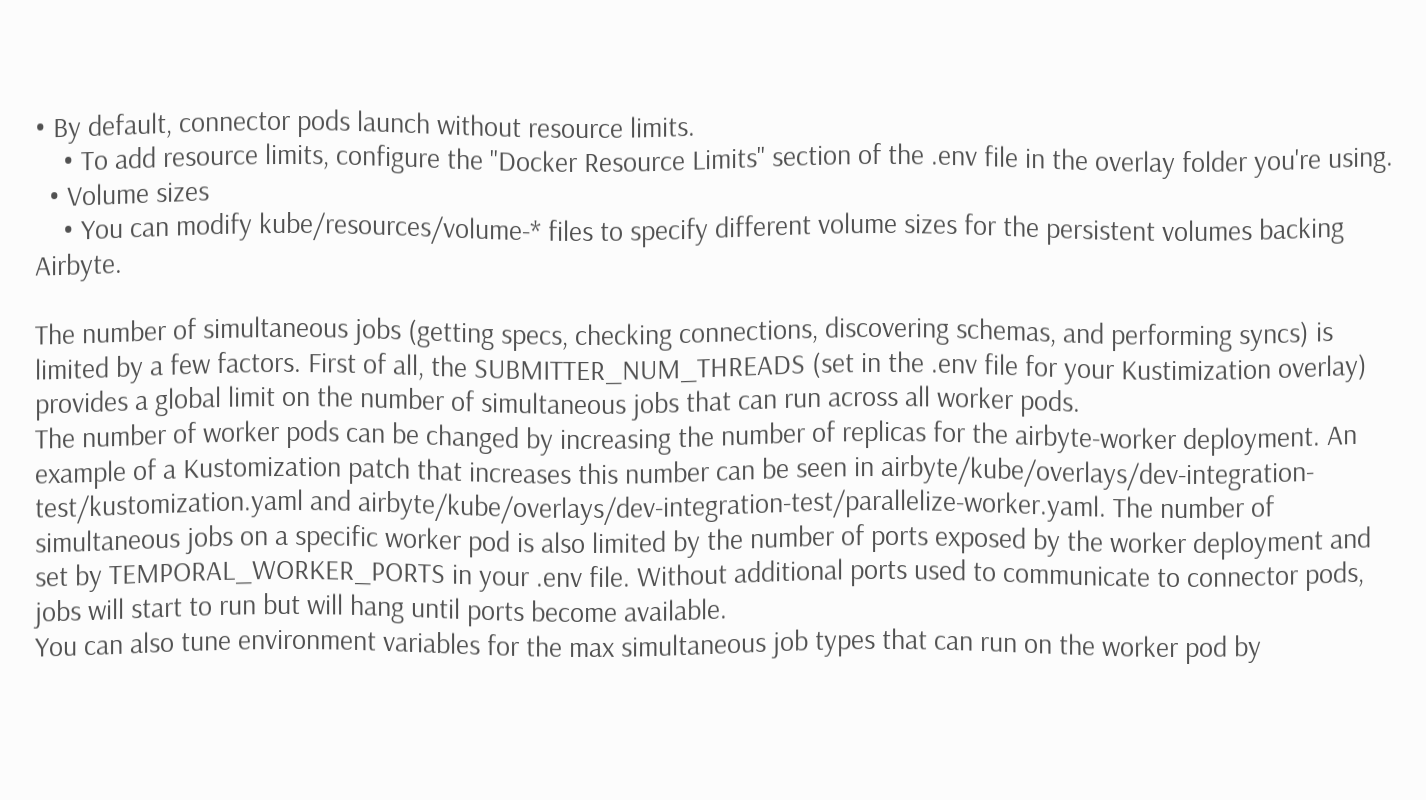• By default, connector pods launch without resource limits.
    • To add resource limits, configure the "Docker Resource Limits" section of the .env file in the overlay folder you're using.
  • Volume sizes
    • You can modify kube/resources/volume-* files to specify different volume sizes for the persistent volumes backing Airbyte.

The number of simultaneous jobs (getting specs, checking connections, discovering schemas, and performing syncs) is limited by a few factors. First of all, the SUBMITTER_NUM_THREADS (set in the .env file for your Kustimization overlay) provides a global limit on the number of simultaneous jobs that can run across all worker pods.
The number of worker pods can be changed by increasing the number of replicas for the airbyte-worker deployment. An example of a Kustomization patch that increases this number can be seen in airbyte/kube/overlays/dev-integration-test/kustomization.yaml and airbyte/kube/overlays/dev-integration-test/parallelize-worker.yaml. The number of simultaneous jobs on a specific worker pod is also limited by the number of ports exposed by the worker deployment and set by TEMPORAL_WORKER_PORTS in your .env file. Without additional ports used to communicate to connector pods, jobs will start to run but will hang until ports become available.
You can also tune environment variables for the max simultaneous job types that can run on the worker pod by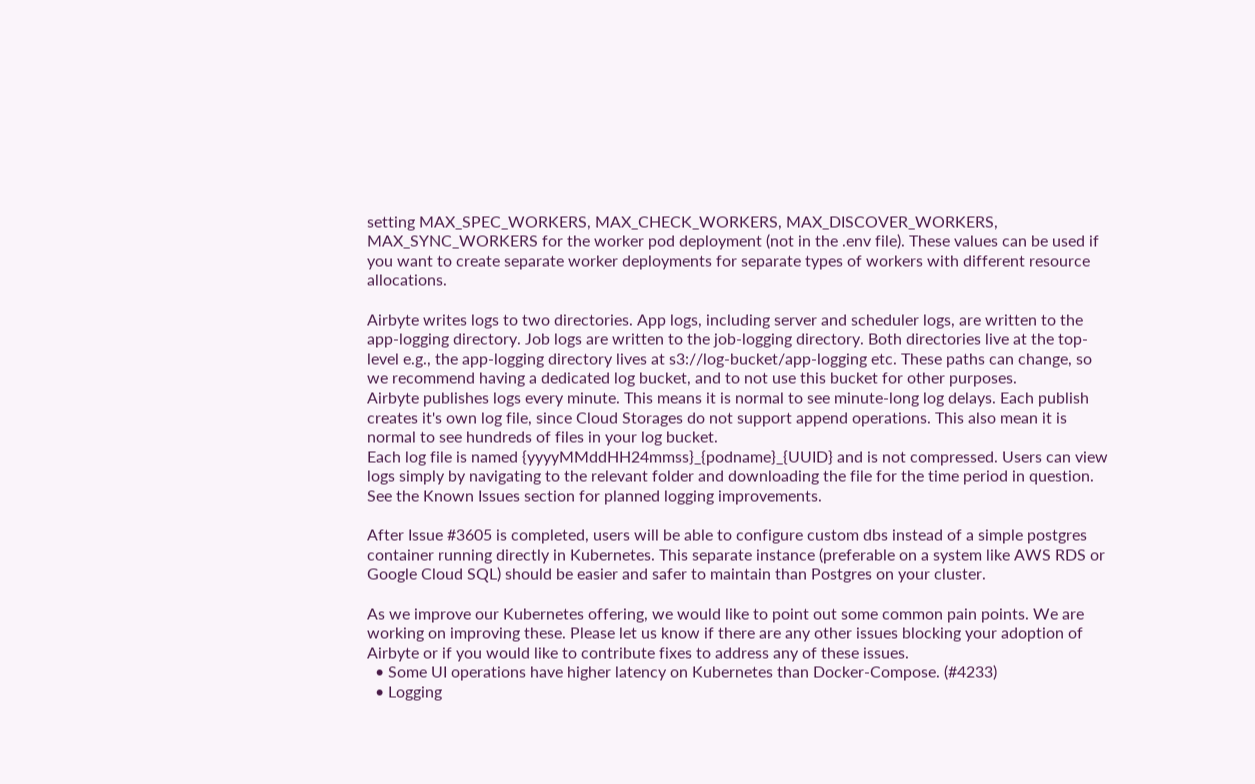setting MAX_SPEC_WORKERS, MAX_CHECK_WORKERS, MAX_DISCOVER_WORKERS, MAX_SYNC_WORKERS for the worker pod deployment (not in the .env file). These values can be used if you want to create separate worker deployments for separate types of workers with different resource allocations.

Airbyte writes logs to two directories. App logs, including server and scheduler logs, are written to the app-logging directory. Job logs are written to the job-logging directory. Both directories live at the top-level e.g., the app-logging directory lives at s3://log-bucket/app-logging etc. These paths can change, so we recommend having a dedicated log bucket, and to not use this bucket for other purposes.
Airbyte publishes logs every minute. This means it is normal to see minute-long log delays. Each publish creates it's own log file, since Cloud Storages do not support append operations. This also mean it is normal to see hundreds of files in your log bucket.
Each log file is named {yyyyMMddHH24mmss}_{podname}_{UUID} and is not compressed. Users can view logs simply by navigating to the relevant folder and downloading the file for the time period in question.
See the Known Issues section for planned logging improvements.

After Issue #3605 is completed, users will be able to configure custom dbs instead of a simple postgres container running directly in Kubernetes. This separate instance (preferable on a system like AWS RDS or Google Cloud SQL) should be easier and safer to maintain than Postgres on your cluster.

As we improve our Kubernetes offering, we would like to point out some common pain points. We are working on improving these. Please let us know if there are any other issues blocking your adoption of Airbyte or if you would like to contribute fixes to address any of these issues.
  • Some UI operations have higher latency on Kubernetes than Docker-Compose. (#4233)
  • Logging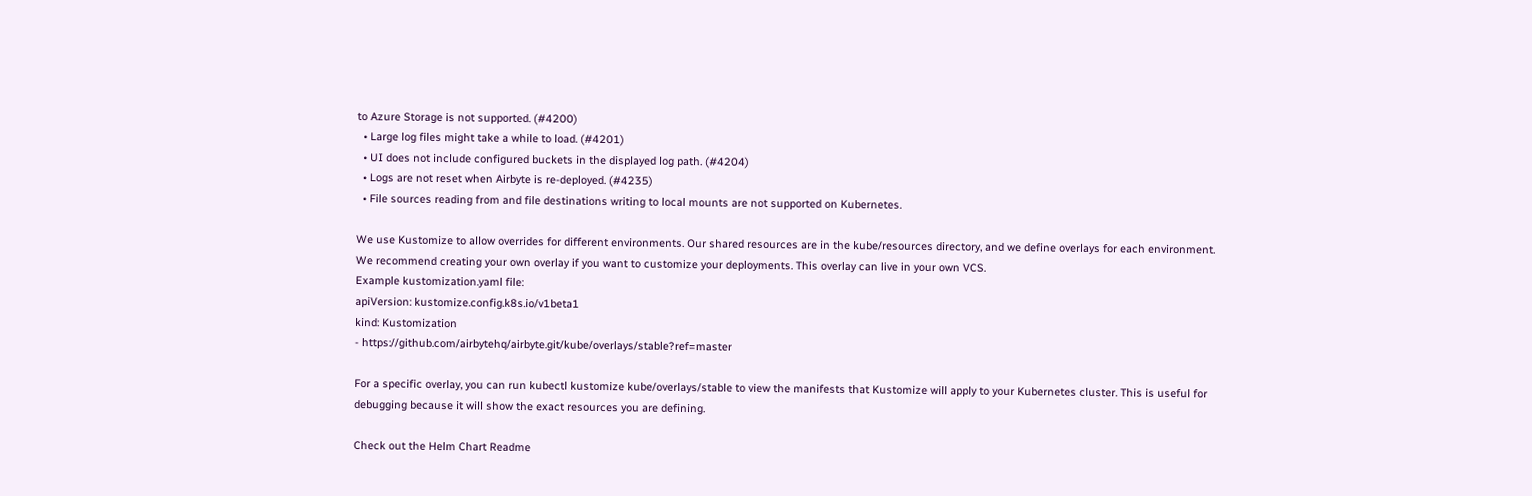to Azure Storage is not supported. (#4200)
  • Large log files might take a while to load. (#4201)
  • UI does not include configured buckets in the displayed log path. (#4204)
  • Logs are not reset when Airbyte is re-deployed. (#4235)
  • File sources reading from and file destinations writing to local mounts are not supported on Kubernetes.

We use Kustomize to allow overrides for different environments. Our shared resources are in the kube/resources directory, and we define overlays for each environment. We recommend creating your own overlay if you want to customize your deployments. This overlay can live in your own VCS.
Example kustomization.yaml file:
apiVersion: kustomize.config.k8s.io/v1beta1
kind: Kustomization
- https://github.com/airbytehq/airbyte.git/kube/overlays/stable?ref=master

For a specific overlay, you can run kubectl kustomize kube/overlays/stable to view the manifests that Kustomize will apply to your Kubernetes cluster. This is useful for debugging because it will show the exact resources you are defining.

Check out the Helm Chart Readme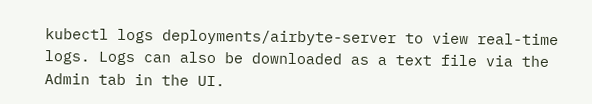kubectl logs deployments/airbyte-server to view real-time logs. Logs can also be downloaded as a text file via the Admin tab in the UI.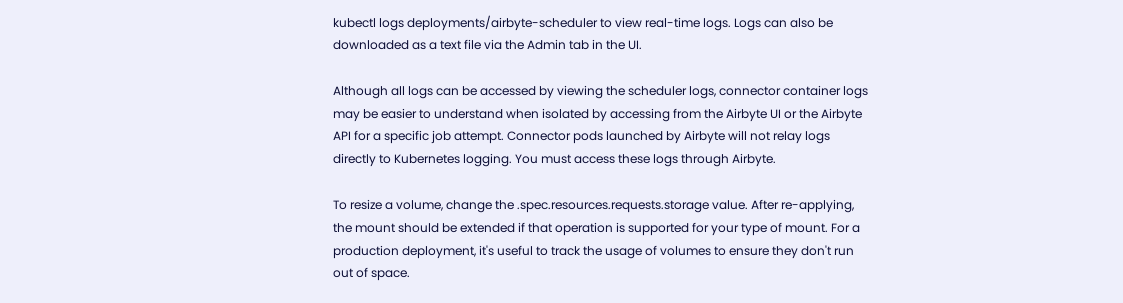kubectl logs deployments/airbyte-scheduler to view real-time logs. Logs can also be downloaded as a text file via the Admin tab in the UI.

Although all logs can be accessed by viewing the scheduler logs, connector container logs may be easier to understand when isolated by accessing from the Airbyte UI or the Airbyte API for a specific job attempt. Connector pods launched by Airbyte will not relay logs directly to Kubernetes logging. You must access these logs through Airbyte.

To resize a volume, change the .spec.resources.requests.storage value. After re-applying, the mount should be extended if that operation is supported for your type of mount. For a production deployment, it's useful to track the usage of volumes to ensure they don't run out of space.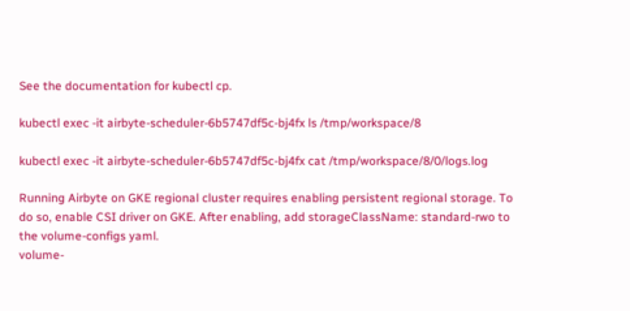See the documentation for kubectl cp.

kubectl exec -it airbyte-scheduler-6b5747df5c-bj4fx ls /tmp/workspace/8

kubectl exec -it airbyte-scheduler-6b5747df5c-bj4fx cat /tmp/workspace/8/0/logs.log

Running Airbyte on GKE regional cluster requires enabling persistent regional storage. To do so, enable CSI driver on GKE. After enabling, add storageClassName: standard-rwo to the volume-configs yaml.
volume-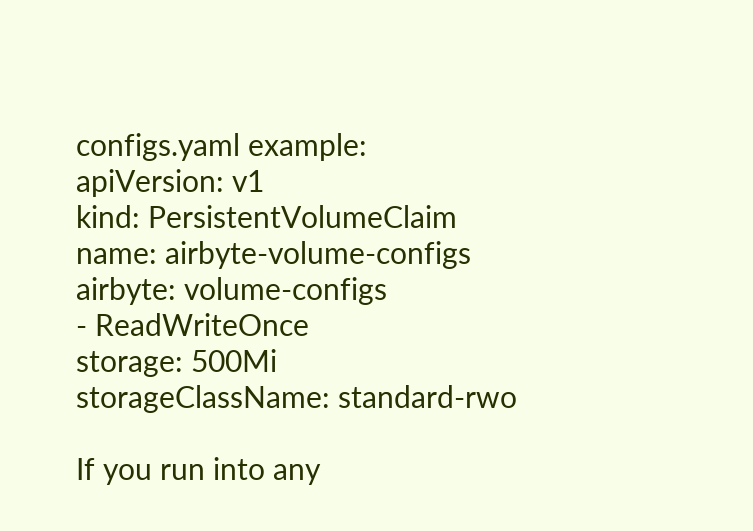configs.yaml example:
apiVersion: v1
kind: PersistentVolumeClaim
name: airbyte-volume-configs
airbyte: volume-configs
- ReadWriteOnce
storage: 500Mi
storageClassName: standard-rwo

If you run into any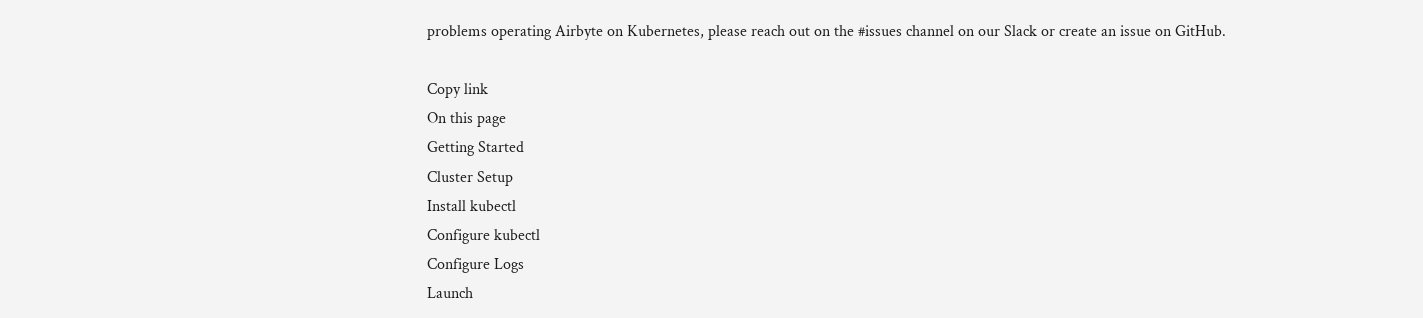problems operating Airbyte on Kubernetes, please reach out on the #issues channel on our Slack or create an issue on GitHub.

Copy link
On this page
Getting Started
Cluster Setup
Install kubectl
Configure kubectl
Configure Logs
Launch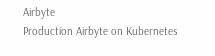Airbyte
Production Airbyte on Kubernetes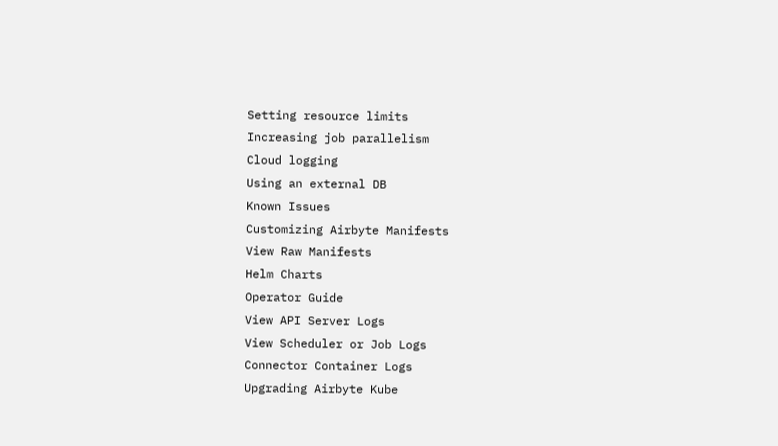Setting resource limits
Increasing job parallelism
Cloud logging
Using an external DB
Known Issues
Customizing Airbyte Manifests
View Raw Manifests
Helm Charts
Operator Guide
View API Server Logs
View Scheduler or Job Logs
Connector Container Logs
Upgrading Airbyte Kube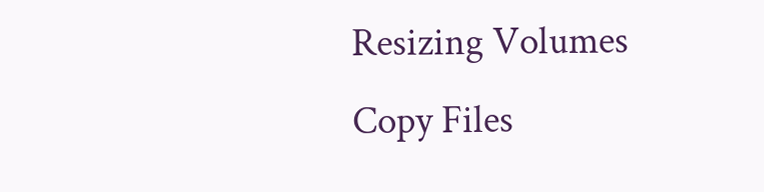Resizing Volumes
Copy Files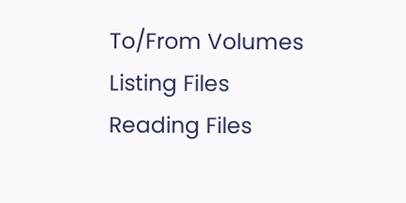To/From Volumes
Listing Files
Reading Files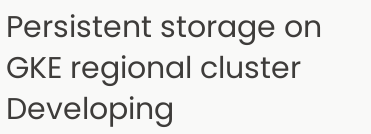Persistent storage on GKE regional cluster
Developing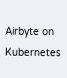Airbyte on Kubernetes